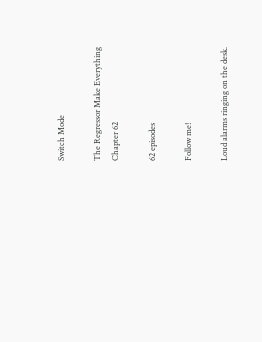Switch Mode

The Regressor Make Everything Chapter 62

62 episodes

Follow me!

Loud alarms ringing on the desk.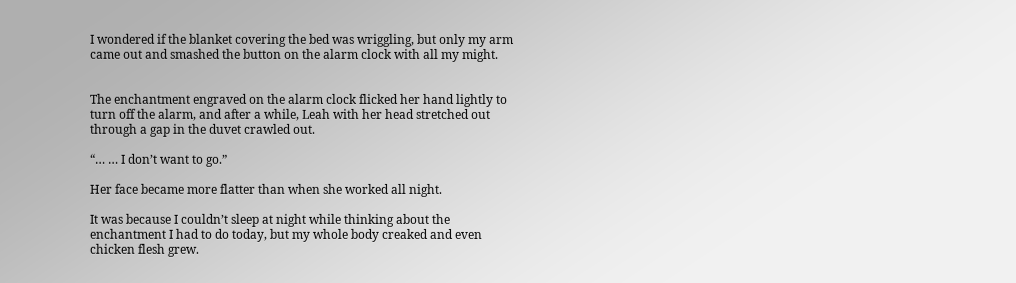I wondered if the blanket covering the bed was wriggling, but only my arm came out and smashed the button on the alarm clock with all my might.


The enchantment engraved on the alarm clock flicked her hand lightly to turn off the alarm, and after a while, Leah with her head stretched out through a gap in the duvet crawled out.

“… … I don’t want to go.”

Her face became more flatter than when she worked all night.

It was because I couldn’t sleep at night while thinking about the enchantment I had to do today, but my whole body creaked and even chicken flesh grew.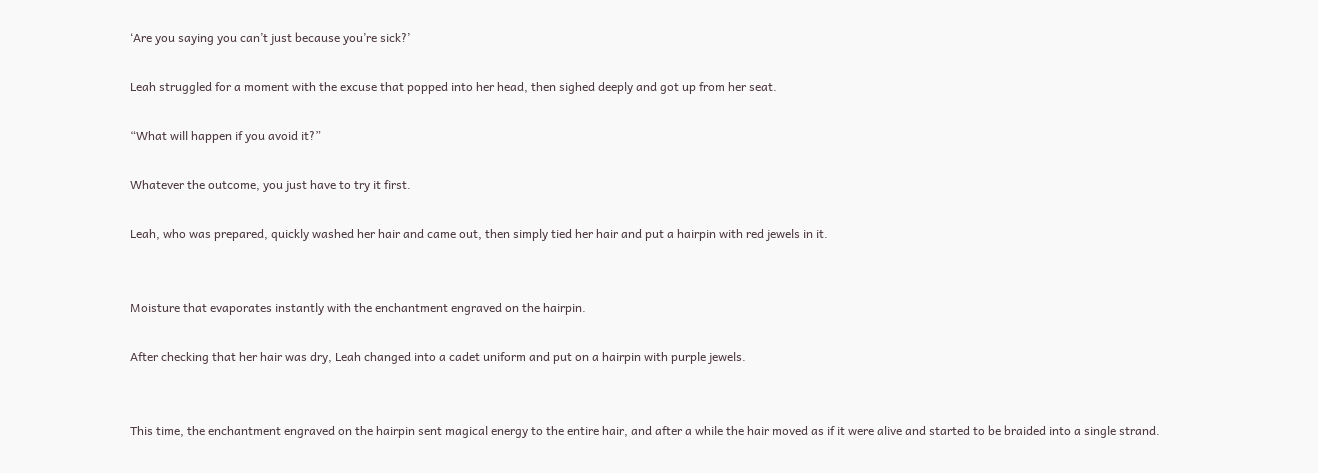‘Are you saying you can’t just because you’re sick?’

Leah struggled for a moment with the excuse that popped into her head, then sighed deeply and got up from her seat.

“What will happen if you avoid it?”

Whatever the outcome, you just have to try it first.

Leah, who was prepared, quickly washed her hair and came out, then simply tied her hair and put a hairpin with red jewels in it.


Moisture that evaporates instantly with the enchantment engraved on the hairpin.

After checking that her hair was dry, Leah changed into a cadet uniform and put on a hairpin with purple jewels.


This time, the enchantment engraved on the hairpin sent magical energy to the entire hair, and after a while the hair moved as if it were alive and started to be braided into a single strand.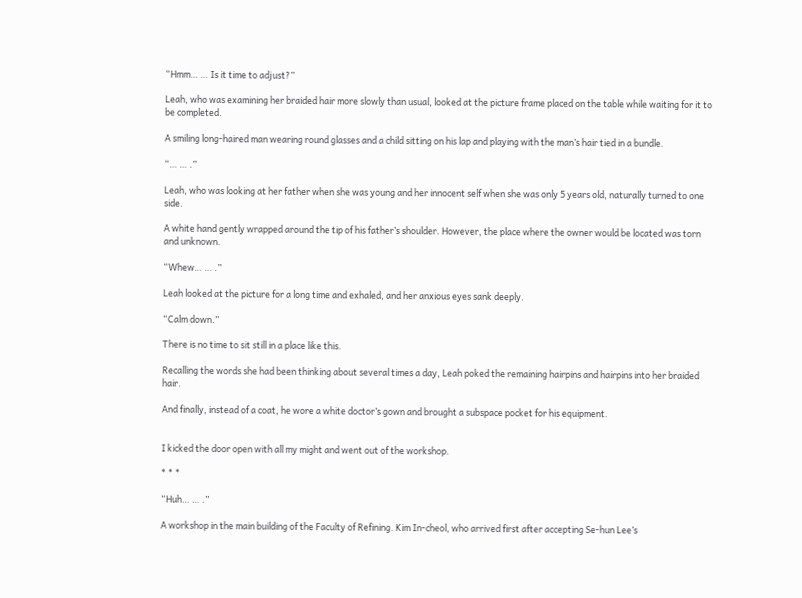“Hmm… … Is it time to adjust?”

Leah, who was examining her braided hair more slowly than usual, looked at the picture frame placed on the table while waiting for it to be completed.

A smiling long-haired man wearing round glasses and a child sitting on his lap and playing with the man’s hair tied in a bundle.

“… … .”

Leah, who was looking at her father when she was young and her innocent self when she was only 5 years old, naturally turned to one side.

A white hand gently wrapped around the tip of his father’s shoulder. However, the place where the owner would be located was torn and unknown.

“Whew… … .”

Leah looked at the picture for a long time and exhaled, and her anxious eyes sank deeply.

“Calm down.”

There is no time to sit still in a place like this.

Recalling the words she had been thinking about several times a day, Leah poked the remaining hairpins and hairpins into her braided hair.

And finally, instead of a coat, he wore a white doctor’s gown and brought a subspace pocket for his equipment.


I kicked the door open with all my might and went out of the workshop.

* * *

“Huh… … .”

A workshop in the main building of the Faculty of Refining. Kim In-cheol, who arrived first after accepting Se-hun Lee’s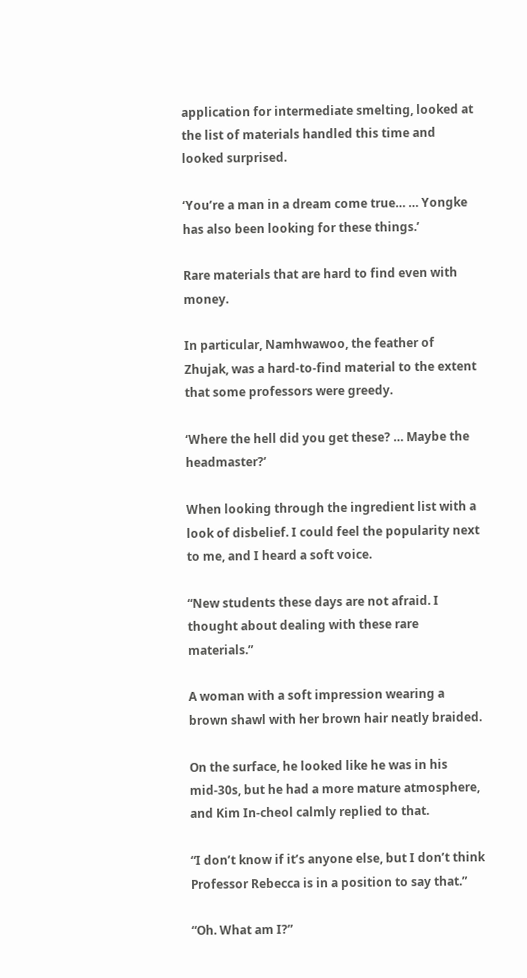application for intermediate smelting, looked at the list of materials handled this time and looked surprised.

‘You’re a man in a dream come true… … Yongke has also been looking for these things.’

Rare materials that are hard to find even with money.

In particular, Namhwawoo, the feather of Zhujak, was a hard-to-find material to the extent that some professors were greedy.

‘Where the hell did you get these? … Maybe the headmaster?’

When looking through the ingredient list with a look of disbelief. I could feel the popularity next to me, and I heard a soft voice.

“New students these days are not afraid. I thought about dealing with these rare materials.”

A woman with a soft impression wearing a brown shawl with her brown hair neatly braided.

On the surface, he looked like he was in his mid-30s, but he had a more mature atmosphere, and Kim In-cheol calmly replied to that.

“I don’t know if it’s anyone else, but I don’t think Professor Rebecca is in a position to say that.”

“Oh. What am I?”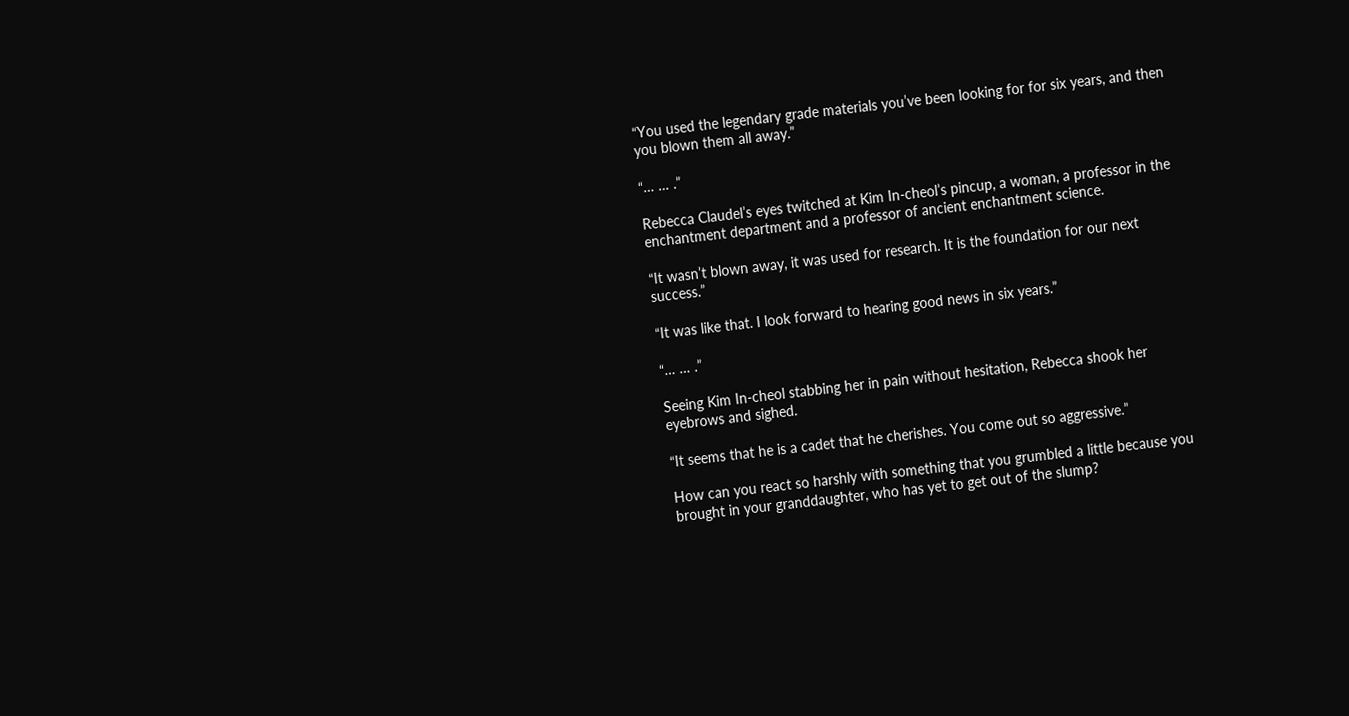“You used the legendary grade materials you’ve been looking for for six years, and then you blown them all away.”

“… … .”

Rebecca Claudel’s eyes twitched at Kim In-cheol’s pincup, a woman, a professor in the enchantment department and a professor of ancient enchantment science.

“It wasn’t blown away, it was used for research. It is the foundation for our next success.”

“It was like that. I look forward to hearing good news in six years.”

“… … .”

Seeing Kim In-cheol stabbing her in pain without hesitation, Rebecca shook her eyebrows and sighed.

“It seems that he is a cadet that he cherishes. You come out so aggressive.”

How can you react so harshly with something that you grumbled a little because you brought in your granddaughter, who has yet to get out of the slump?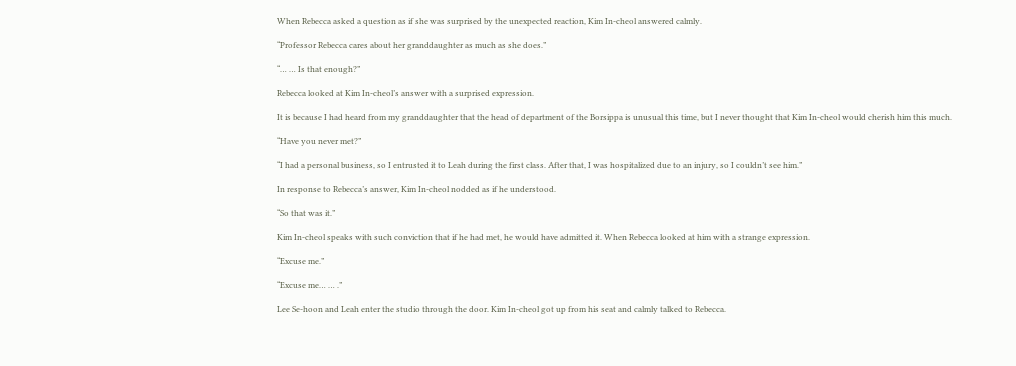When Rebecca asked a question as if she was surprised by the unexpected reaction, Kim In-cheol answered calmly.

“Professor Rebecca cares about her granddaughter as much as she does.”

“… … Is that enough?”

Rebecca looked at Kim In-cheol’s answer with a surprised expression.

It is because I had heard from my granddaughter that the head of department of the Borsippa is unusual this time, but I never thought that Kim In-cheol would cherish him this much.

“Have you never met?”

“I had a personal business, so I entrusted it to Leah during the first class. After that, I was hospitalized due to an injury, so I couldn’t see him.”

In response to Rebecca’s answer, Kim In-cheol nodded as if he understood.

“So that was it.”

Kim In-cheol speaks with such conviction that if he had met, he would have admitted it. When Rebecca looked at him with a strange expression.

“Excuse me.”

“Excuse me… … .”

Lee Se-hoon and Leah enter the studio through the door. Kim In-cheol got up from his seat and calmly talked to Rebecca.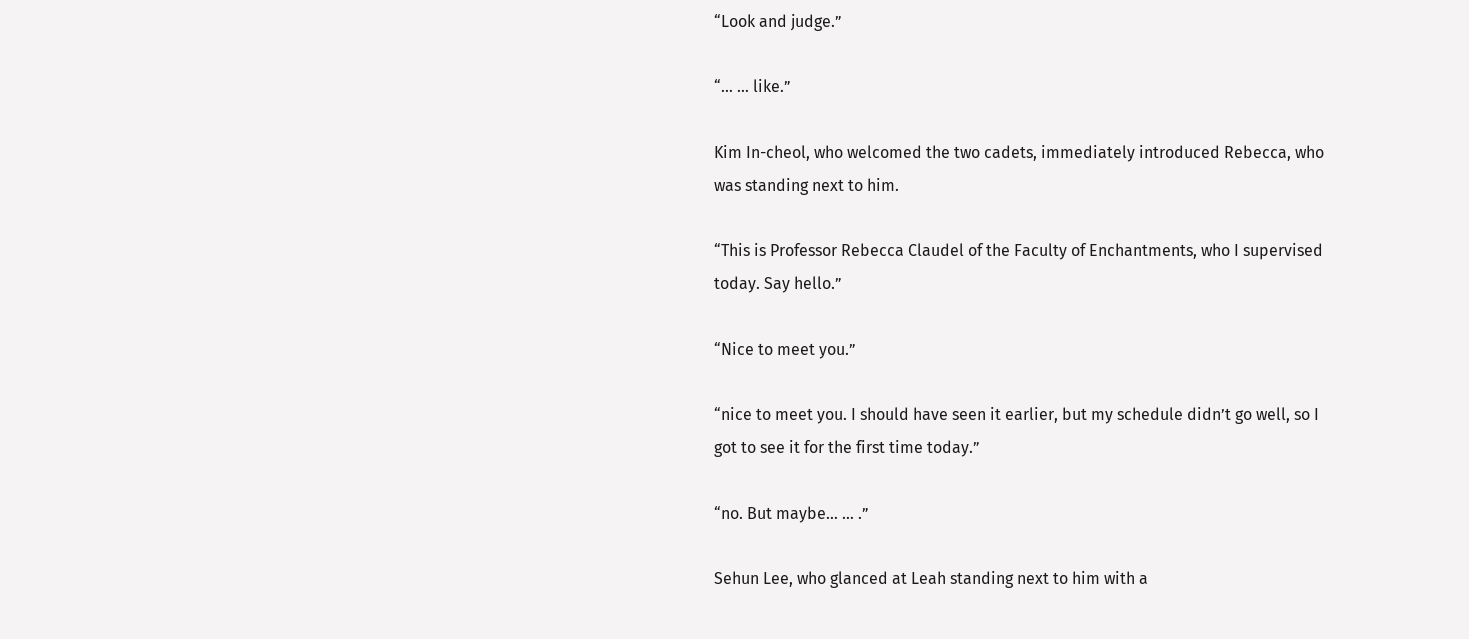“Look and judge.”

“… … like.”

Kim In-cheol, who welcomed the two cadets, immediately introduced Rebecca, who was standing next to him.

“This is Professor Rebecca Claudel of the Faculty of Enchantments, who I supervised today. Say hello.”

“Nice to meet you.”

“nice to meet you. I should have seen it earlier, but my schedule didn’t go well, so I got to see it for the first time today.”

“no. But maybe… … .”

Sehun Lee, who glanced at Leah standing next to him with a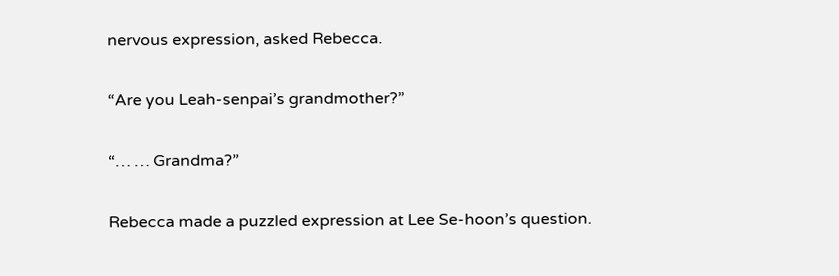nervous expression, asked Rebecca.

“Are you Leah-senpai’s grandmother?”

“… … Grandma?”

Rebecca made a puzzled expression at Lee Se-hoon’s question.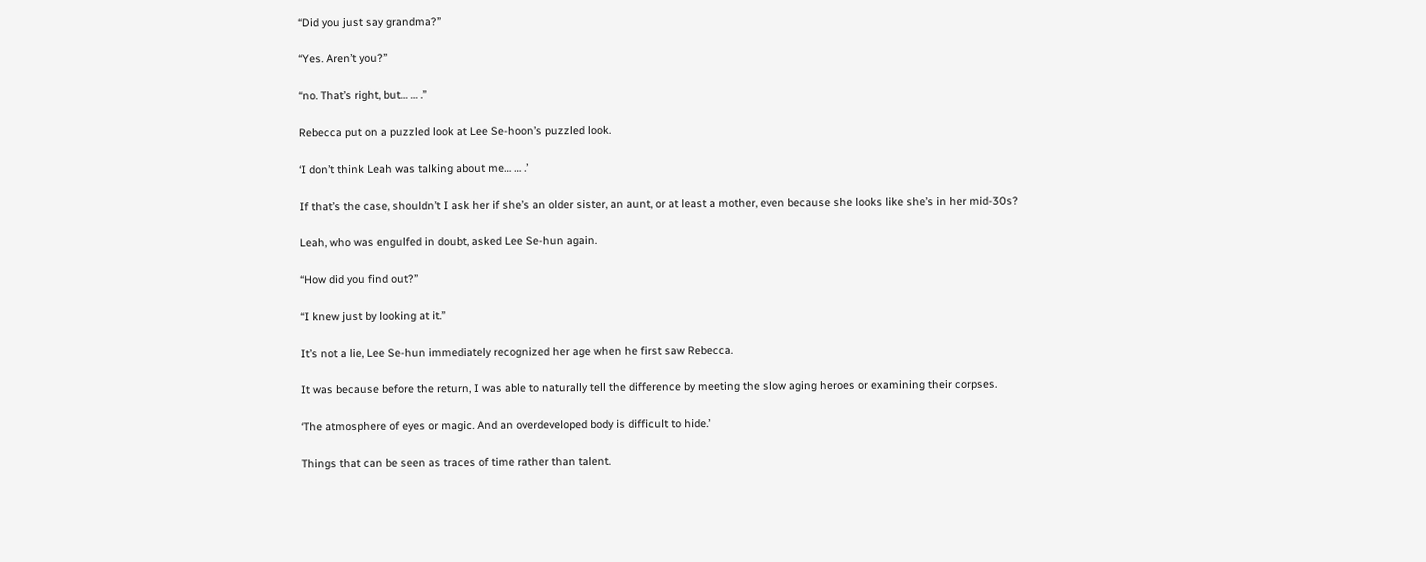“Did you just say grandma?”

“Yes. Aren’t you?”

“no. That’s right, but… … .”

Rebecca put on a puzzled look at Lee Se-hoon’s puzzled look.

‘I don’t think Leah was talking about me… … .’

If that’s the case, shouldn’t I ask her if she’s an older sister, an aunt, or at least a mother, even because she looks like she’s in her mid-30s?

Leah, who was engulfed in doubt, asked Lee Se-hun again.

“How did you find out?”

“I knew just by looking at it.”

It’s not a lie, Lee Se-hun immediately recognized her age when he first saw Rebecca.

It was because before the return, I was able to naturally tell the difference by meeting the slow aging heroes or examining their corpses.

‘The atmosphere of eyes or magic. And an overdeveloped body is difficult to hide.’

Things that can be seen as traces of time rather than talent.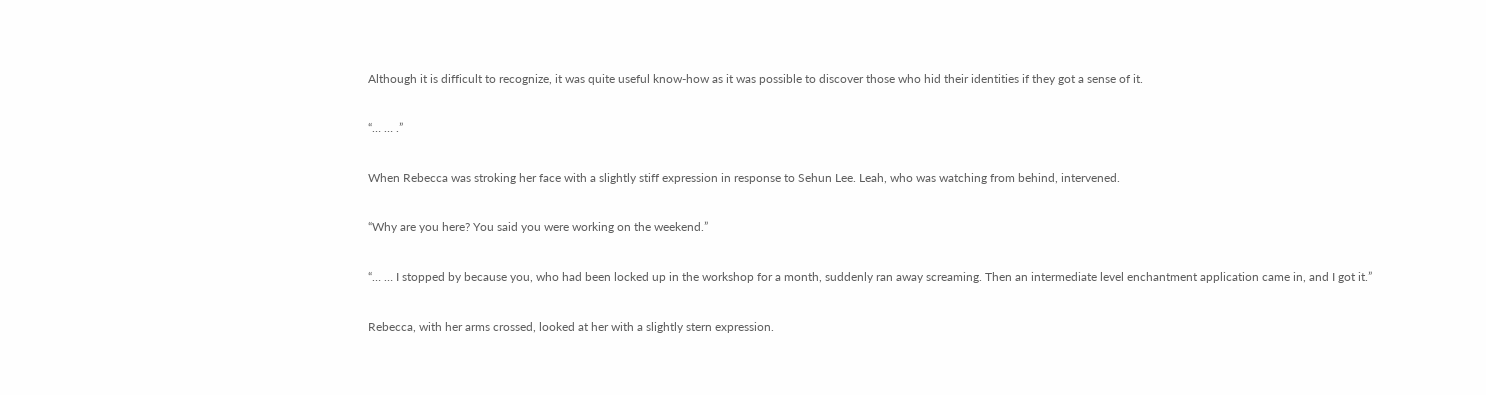Although it is difficult to recognize, it was quite useful know-how as it was possible to discover those who hid their identities if they got a sense of it.

“… … .”

When Rebecca was stroking her face with a slightly stiff expression in response to Sehun Lee. Leah, who was watching from behind, intervened.

“Why are you here? You said you were working on the weekend.”

“… … I stopped by because you, who had been locked up in the workshop for a month, suddenly ran away screaming. Then an intermediate level enchantment application came in, and I got it.”

Rebecca, with her arms crossed, looked at her with a slightly stern expression.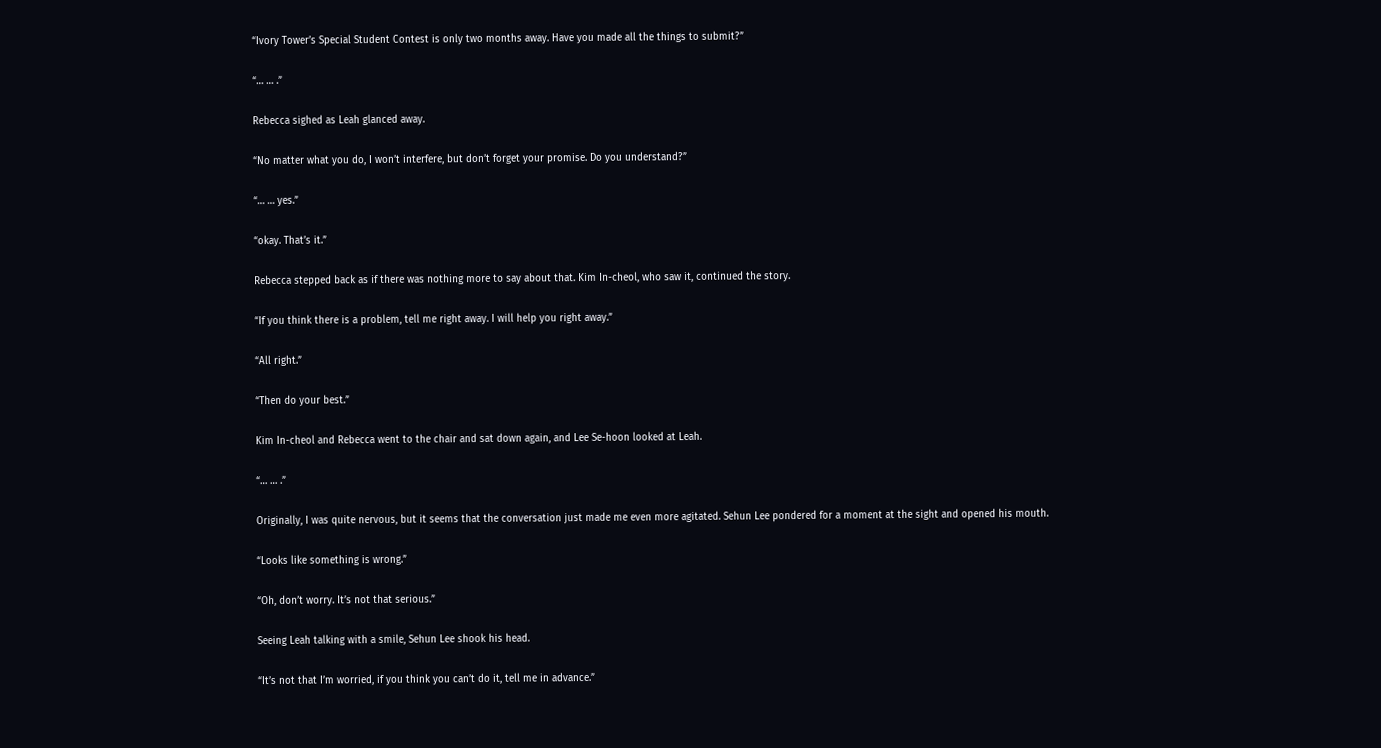“Ivory Tower’s Special Student Contest is only two months away. Have you made all the things to submit?”

“… … .”

Rebecca sighed as Leah glanced away.

“No matter what you do, I won’t interfere, but don’t forget your promise. Do you understand?”

“… … yes.”

“okay. That’s it.”

Rebecca stepped back as if there was nothing more to say about that. Kim In-cheol, who saw it, continued the story.

“If you think there is a problem, tell me right away. I will help you right away.”

“All right.”

“Then do your best.”

Kim In-cheol and Rebecca went to the chair and sat down again, and Lee Se-hoon looked at Leah.

“… … .”

Originally, I was quite nervous, but it seems that the conversation just made me even more agitated. Sehun Lee pondered for a moment at the sight and opened his mouth.

“Looks like something is wrong.”

“Oh, don’t worry. It’s not that serious.”

Seeing Leah talking with a smile, Sehun Lee shook his head.

“It’s not that I’m worried, if you think you can’t do it, tell me in advance.”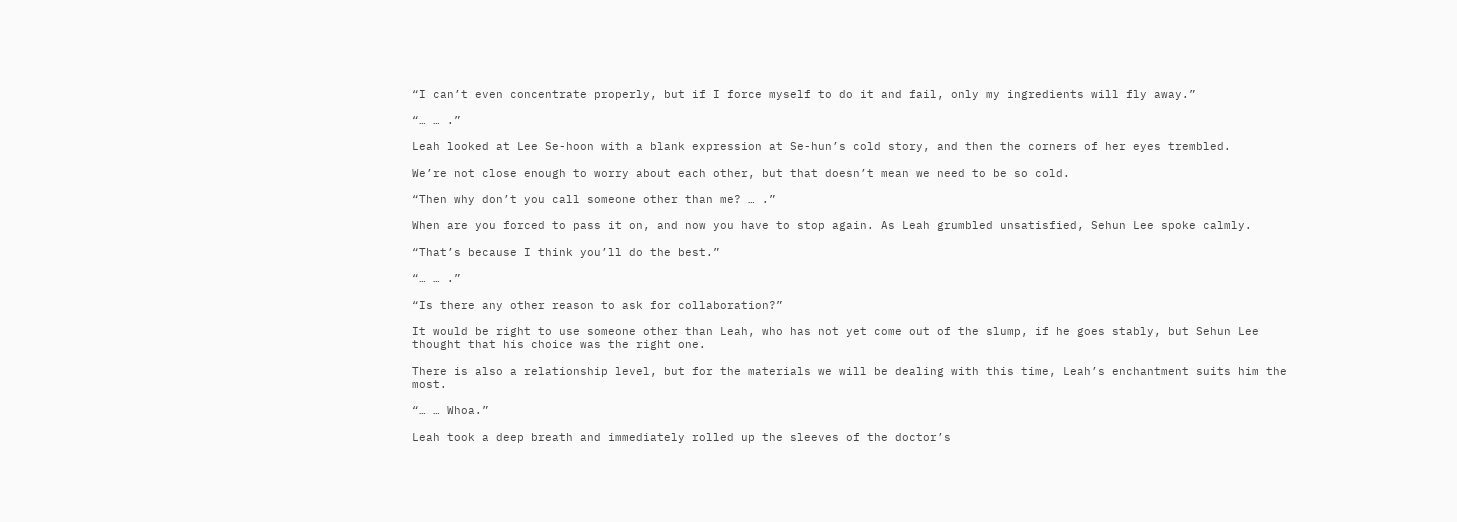“I can’t even concentrate properly, but if I force myself to do it and fail, only my ingredients will fly away.”

“… … .”

Leah looked at Lee Se-hoon with a blank expression at Se-hun’s cold story, and then the corners of her eyes trembled.

We’re not close enough to worry about each other, but that doesn’t mean we need to be so cold.

“Then why don’t you call someone other than me? … .”

When are you forced to pass it on, and now you have to stop again. As Leah grumbled unsatisfied, Sehun Lee spoke calmly.

“That’s because I think you’ll do the best.”

“… … .”

“Is there any other reason to ask for collaboration?”

It would be right to use someone other than Leah, who has not yet come out of the slump, if he goes stably, but Sehun Lee thought that his choice was the right one.

There is also a relationship level, but for the materials we will be dealing with this time, Leah’s enchantment suits him the most.

“… … Whoa.”

Leah took a deep breath and immediately rolled up the sleeves of the doctor’s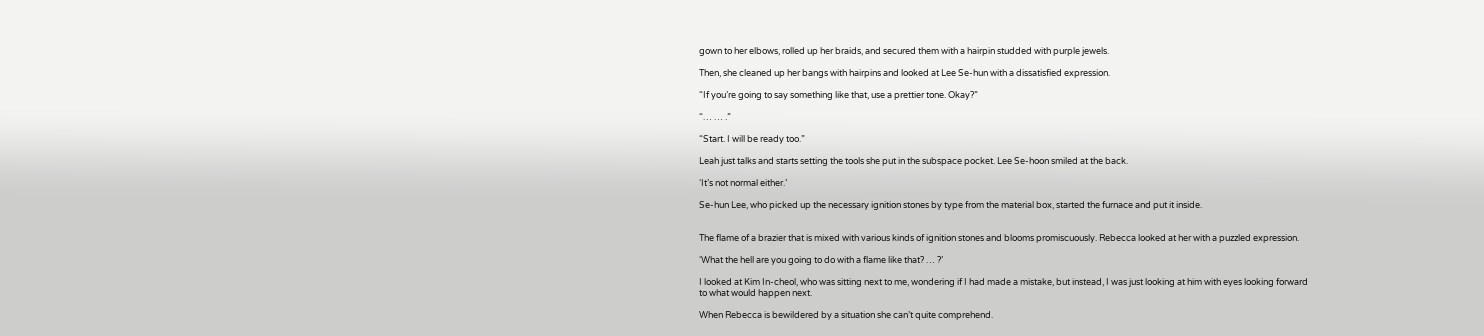gown to her elbows, rolled up her braids, and secured them with a hairpin studded with purple jewels.

Then, she cleaned up her bangs with hairpins and looked at Lee Se-hun with a dissatisfied expression.

“If you’re going to say something like that, use a prettier tone. Okay?”

“… … .”

“Start. I will be ready too.”

Leah just talks and starts setting the tools she put in the subspace pocket. Lee Se-hoon smiled at the back.

‘It’s not normal either.’

Se-hun Lee, who picked up the necessary ignition stones by type from the material box, started the furnace and put it inside.


The flame of a brazier that is mixed with various kinds of ignition stones and blooms promiscuously. Rebecca looked at her with a puzzled expression.

‘What the hell are you going to do with a flame like that? … ?’

I looked at Kim In-cheol, who was sitting next to me, wondering if I had made a mistake, but instead, I was just looking at him with eyes looking forward to what would happen next.

When Rebecca is bewildered by a situation she can’t quite comprehend.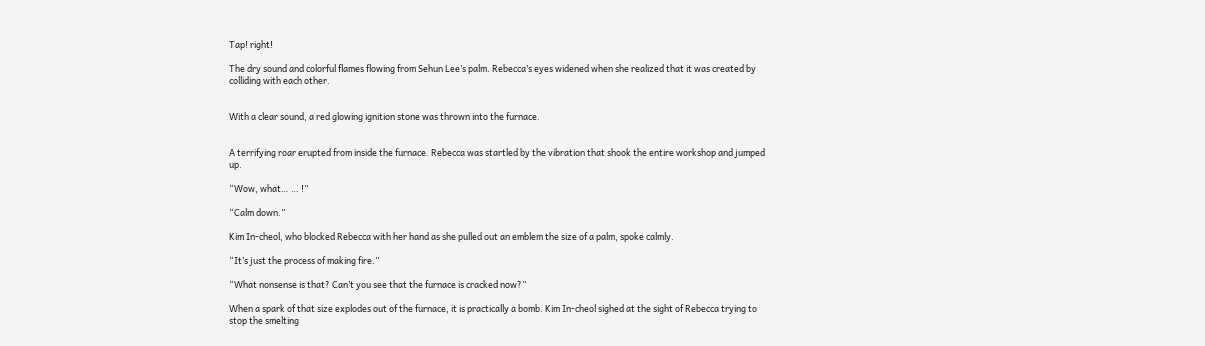Tap! right!

The dry sound and colorful flames flowing from Sehun Lee’s palm. Rebecca’s eyes widened when she realized that it was created by colliding with each other.


With a clear sound, a red glowing ignition stone was thrown into the furnace.


A terrifying roar erupted from inside the furnace. Rebecca was startled by the vibration that shook the entire workshop and jumped up.

“Wow, what… … !”

“Calm down.”

Kim In-cheol, who blocked Rebecca with her hand as she pulled out an emblem the size of a palm, spoke calmly.

“It’s just the process of making fire.”

“What nonsense is that? Can’t you see that the furnace is cracked now?”

When a spark of that size explodes out of the furnace, it is practically a bomb. Kim In-cheol sighed at the sight of Rebecca trying to stop the smelting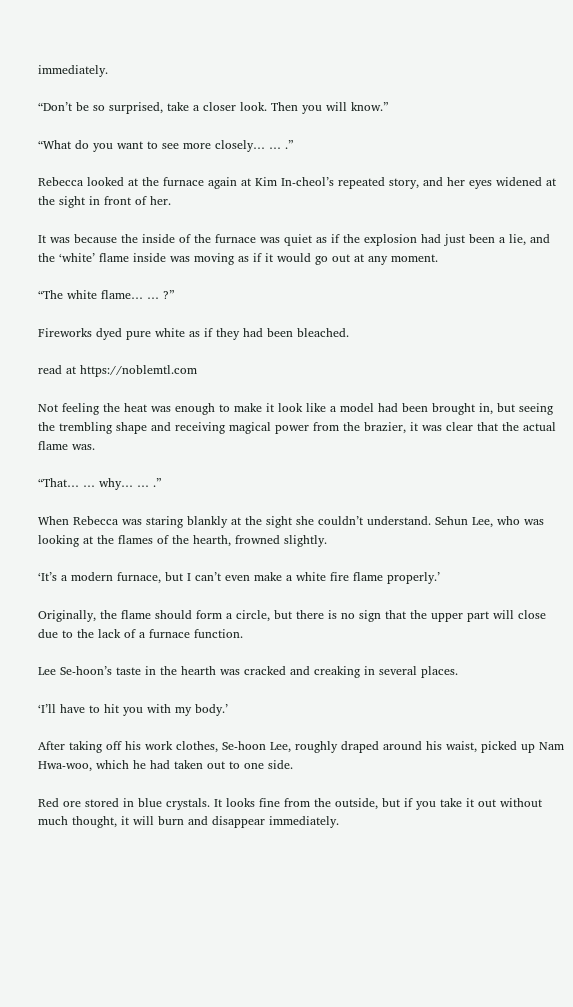immediately.

“Don’t be so surprised, take a closer look. Then you will know.”

“What do you want to see more closely… … .”

Rebecca looked at the furnace again at Kim In-cheol’s repeated story, and her eyes widened at the sight in front of her.

It was because the inside of the furnace was quiet as if the explosion had just been a lie, and the ‘white’ flame inside was moving as if it would go out at any moment.

“The white flame… … ?”

Fireworks dyed pure white as if they had been bleached.

read at https://noblemtl.com

Not feeling the heat was enough to make it look like a model had been brought in, but seeing the trembling shape and receiving magical power from the brazier, it was clear that the actual flame was.

“That… … why… … .”

When Rebecca was staring blankly at the sight she couldn’t understand. Sehun Lee, who was looking at the flames of the hearth, frowned slightly.

‘It’s a modern furnace, but I can’t even make a white fire flame properly.’

Originally, the flame should form a circle, but there is no sign that the upper part will close due to the lack of a furnace function.

Lee Se-hoon’s taste in the hearth was cracked and creaking in several places.

‘I’ll have to hit you with my body.’

After taking off his work clothes, Se-hoon Lee, roughly draped around his waist, picked up Nam Hwa-woo, which he had taken out to one side.

Red ore stored in blue crystals. It looks fine from the outside, but if you take it out without much thought, it will burn and disappear immediately.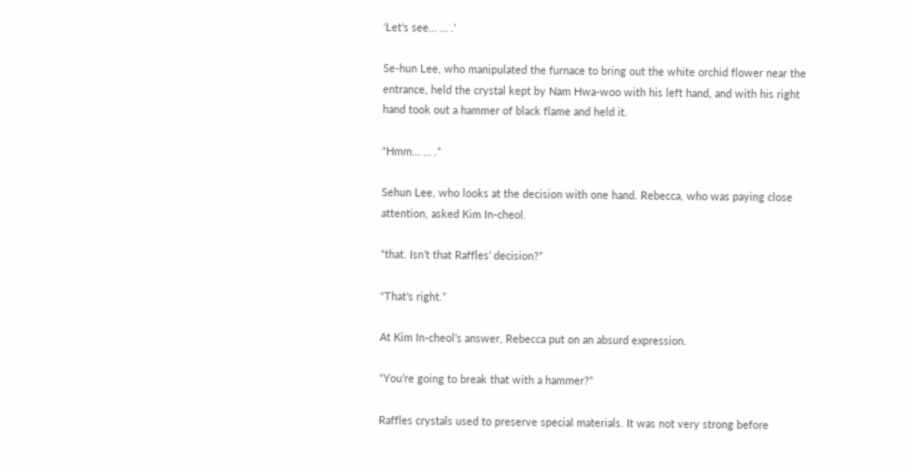‘Let’s see… … .’

Se-hun Lee, who manipulated the furnace to bring out the white orchid flower near the entrance, held the crystal kept by Nam Hwa-woo with his left hand, and with his right hand took out a hammer of black flame and held it.

“Hmm… … .”

Sehun Lee, who looks at the decision with one hand. Rebecca, who was paying close attention, asked Kim In-cheol.

“that. Isn’t that Raffles’ decision?”

“That’s right.”

At Kim In-cheol’s answer, Rebecca put on an absurd expression.

“You’re going to break that with a hammer?”

Raffles crystals used to preserve special materials. It was not very strong before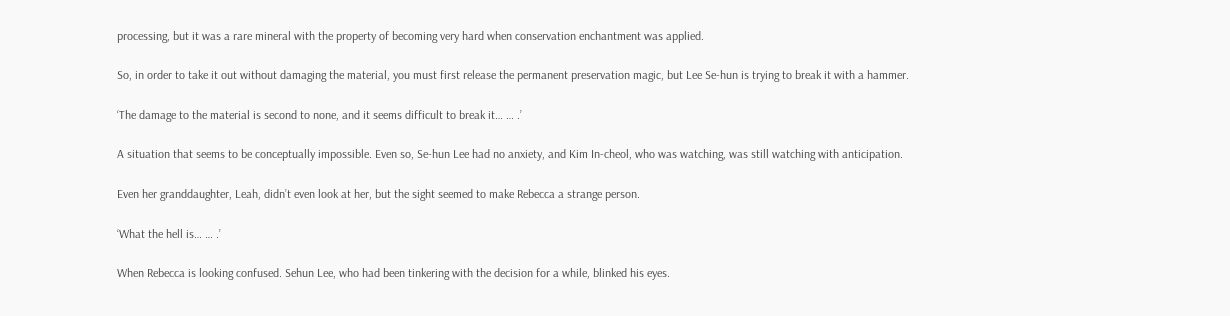processing, but it was a rare mineral with the property of becoming very hard when conservation enchantment was applied.

So, in order to take it out without damaging the material, you must first release the permanent preservation magic, but Lee Se-hun is trying to break it with a hammer.

‘The damage to the material is second to none, and it seems difficult to break it… … .’

A situation that seems to be conceptually impossible. Even so, Se-hun Lee had no anxiety, and Kim In-cheol, who was watching, was still watching with anticipation.

Even her granddaughter, Leah, didn’t even look at her, but the sight seemed to make Rebecca a strange person.

‘What the hell is… … .’

When Rebecca is looking confused. Sehun Lee, who had been tinkering with the decision for a while, blinked his eyes.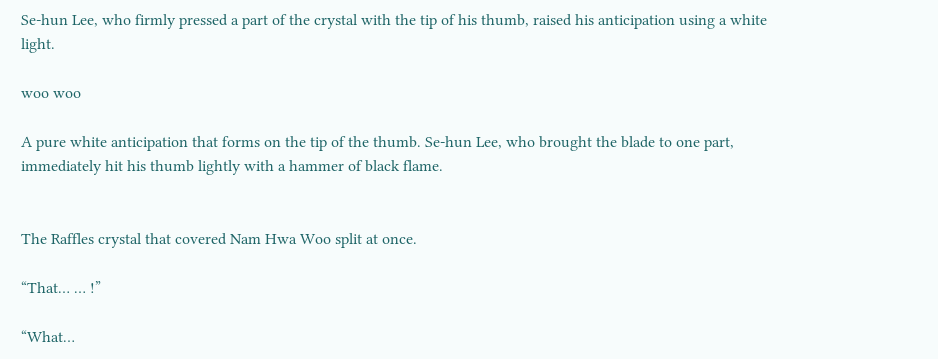Se-hun Lee, who firmly pressed a part of the crystal with the tip of his thumb, raised his anticipation using a white light.

woo woo

A pure white anticipation that forms on the tip of the thumb. Se-hun Lee, who brought the blade to one part, immediately hit his thumb lightly with a hammer of black flame.


The Raffles crystal that covered Nam Hwa Woo split at once.

“That… … !”

“What…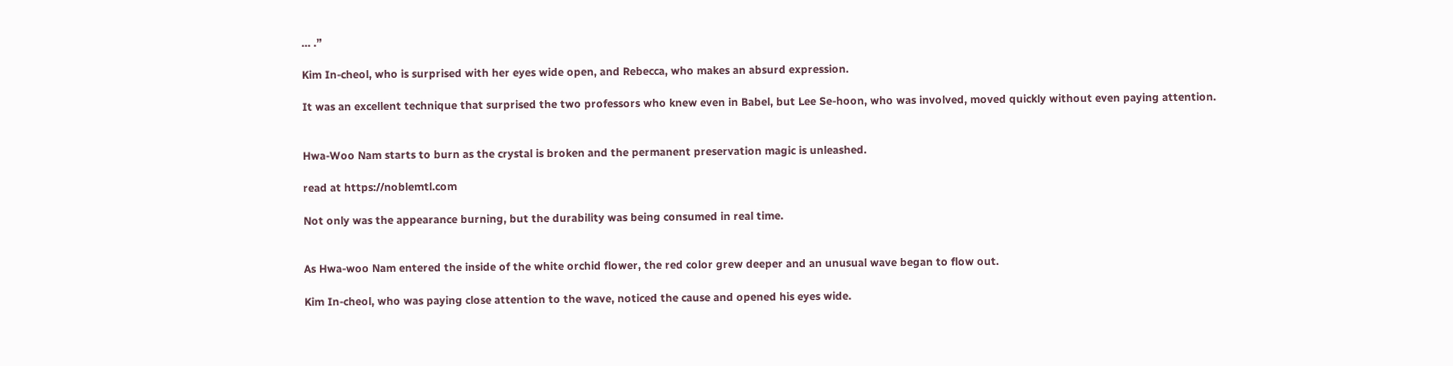… .”

Kim In-cheol, who is surprised with her eyes wide open, and Rebecca, who makes an absurd expression.

It was an excellent technique that surprised the two professors who knew even in Babel, but Lee Se-hoon, who was involved, moved quickly without even paying attention.


Hwa-Woo Nam starts to burn as the crystal is broken and the permanent preservation magic is unleashed.

read at https://noblemtl.com

Not only was the appearance burning, but the durability was being consumed in real time.


As Hwa-woo Nam entered the inside of the white orchid flower, the red color grew deeper and an unusual wave began to flow out.

Kim In-cheol, who was paying close attention to the wave, noticed the cause and opened his eyes wide.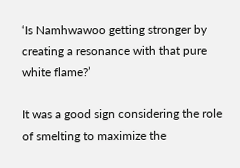‘Is Namhwawoo getting stronger by creating a resonance with that pure white flame?’

It was a good sign considering the role of smelting to maximize the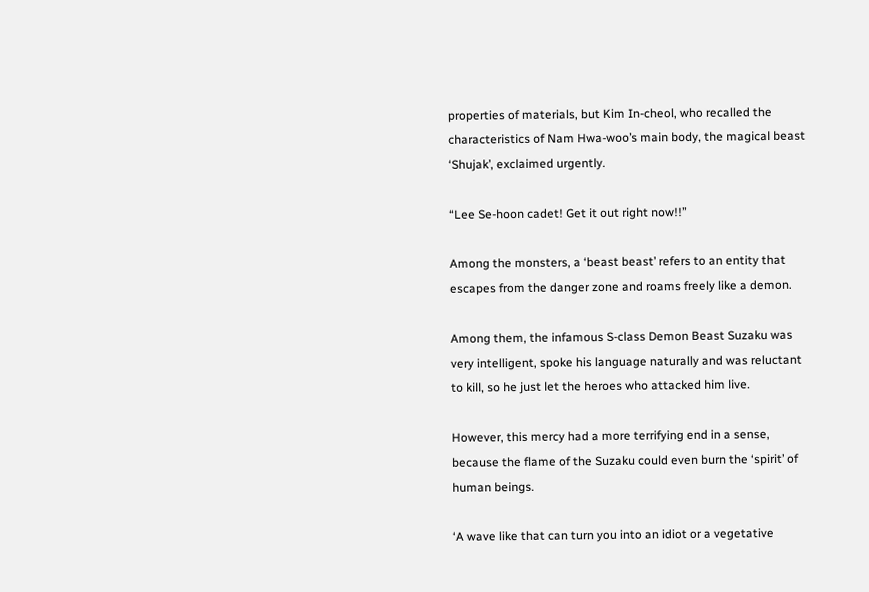properties of materials, but Kim In-cheol, who recalled the characteristics of Nam Hwa-woo’s main body, the magical beast ‘Shujak’, exclaimed urgently.

“Lee Se-hoon cadet! Get it out right now!!”

Among the monsters, a ‘beast beast’ refers to an entity that escapes from the danger zone and roams freely like a demon.

Among them, the infamous S-class Demon Beast Suzaku was very intelligent, spoke his language naturally and was reluctant to kill, so he just let the heroes who attacked him live.

However, this mercy had a more terrifying end in a sense, because the flame of the Suzaku could even burn the ‘spirit’ of human beings.

‘A wave like that can turn you into an idiot or a vegetative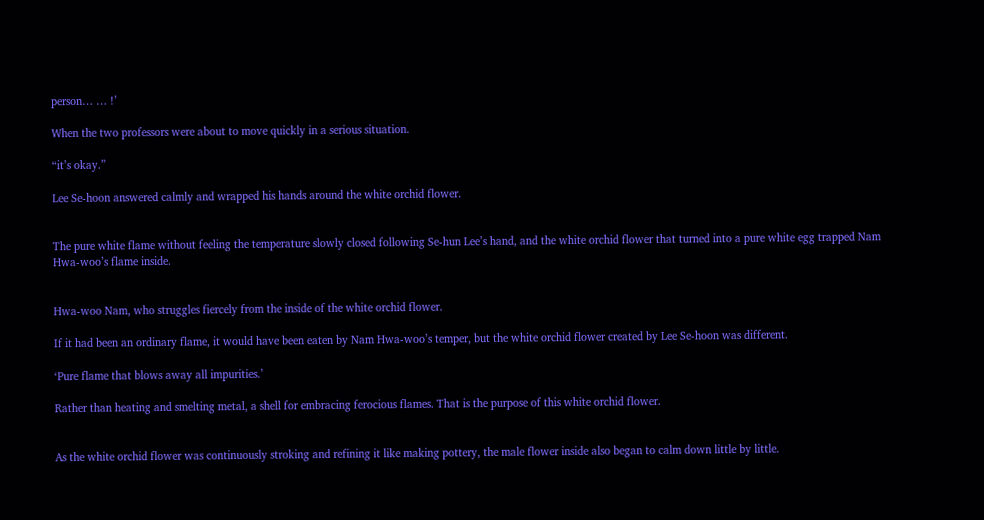person… … !’

When the two professors were about to move quickly in a serious situation.

“it’s okay.”

Lee Se-hoon answered calmly and wrapped his hands around the white orchid flower.


The pure white flame without feeling the temperature slowly closed following Se-hun Lee’s hand, and the white orchid flower that turned into a pure white egg trapped Nam Hwa-woo’s flame inside.


Hwa-woo Nam, who struggles fiercely from the inside of the white orchid flower.

If it had been an ordinary flame, it would have been eaten by Nam Hwa-woo’s temper, but the white orchid flower created by Lee Se-hoon was different.

‘Pure flame that blows away all impurities.’

Rather than heating and smelting metal, a shell for embracing ferocious flames. That is the purpose of this white orchid flower.


As the white orchid flower was continuously stroking and refining it like making pottery, the male flower inside also began to calm down little by little.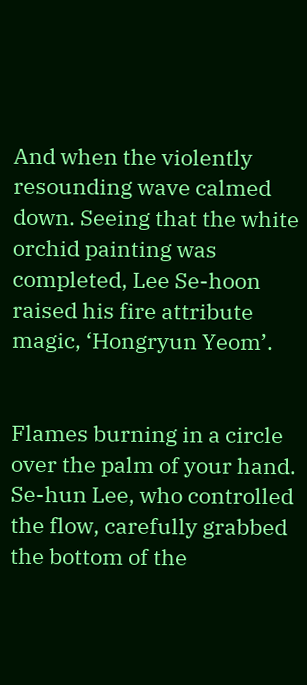And when the violently resounding wave calmed down. Seeing that the white orchid painting was completed, Lee Se-hoon raised his fire attribute magic, ‘Hongryun Yeom’.


Flames burning in a circle over the palm of your hand. Se-hun Lee, who controlled the flow, carefully grabbed the bottom of the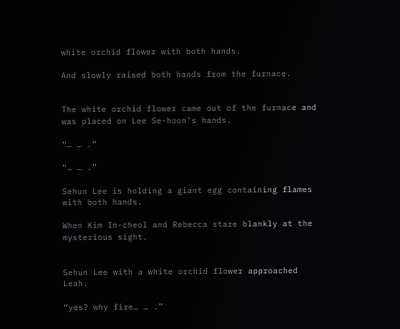white orchid flower with both hands.

And slowly raised both hands from the furnace.


The white orchid flower came out of the furnace and was placed on Lee Se-hoon’s hands.

“… … .”

“… … .”

Sehun Lee is holding a giant egg containing flames with both hands.

When Kim In-cheol and Rebecca stare blankly at the mysterious sight.


Sehun Lee with a white orchid flower approached Leah.

“yes? why fire… … .”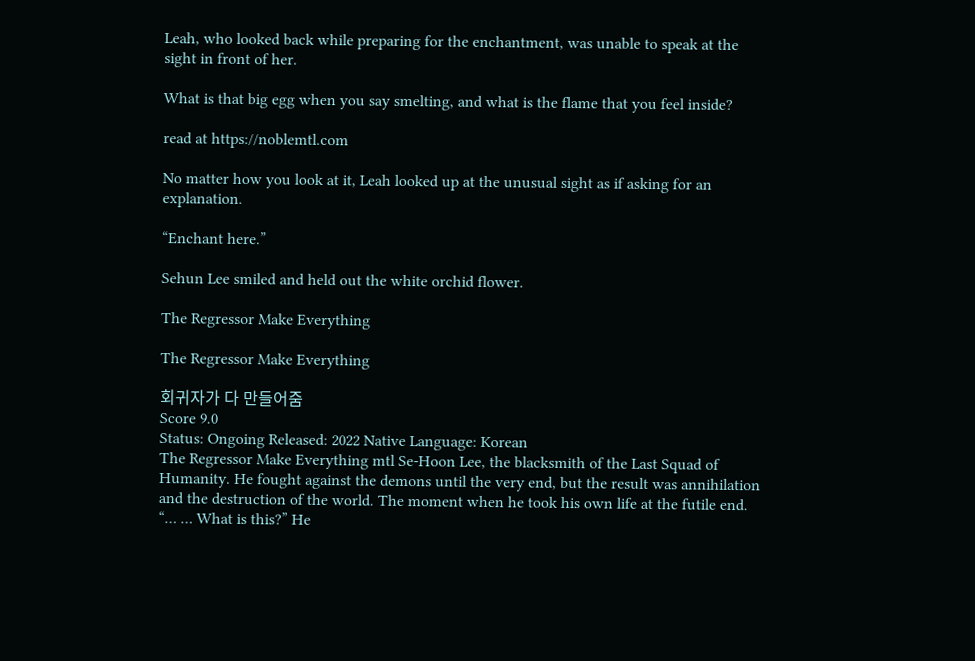Leah, who looked back while preparing for the enchantment, was unable to speak at the sight in front of her.

What is that big egg when you say smelting, and what is the flame that you feel inside?

read at https://noblemtl.com

No matter how you look at it, Leah looked up at the unusual sight as if asking for an explanation.

“Enchant here.”

Sehun Lee smiled and held out the white orchid flower.

The Regressor Make Everything

The Regressor Make Everything

회귀자가 다 만들어줌
Score 9.0
Status: Ongoing Released: 2022 Native Language: Korean
The Regressor Make Everything mtl Se-Hoon Lee, the blacksmith of the Last Squad of Humanity. He fought against the demons until the very end, but the result was annihilation and the destruction of the world. The moment when he took his own life at the futile end. “… … What is this?” He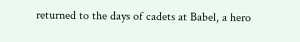returned to the days of cadets at Babel, a hero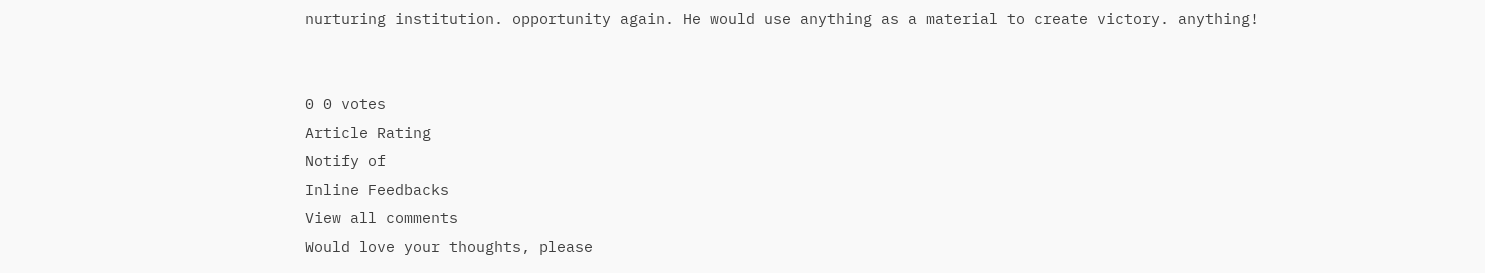nurturing institution. opportunity again. He would use anything as a material to create victory. anything!


0 0 votes
Article Rating
Notify of
Inline Feedbacks
View all comments
Would love your thoughts, please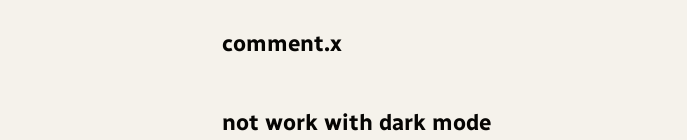comment.x


not work with dark mode